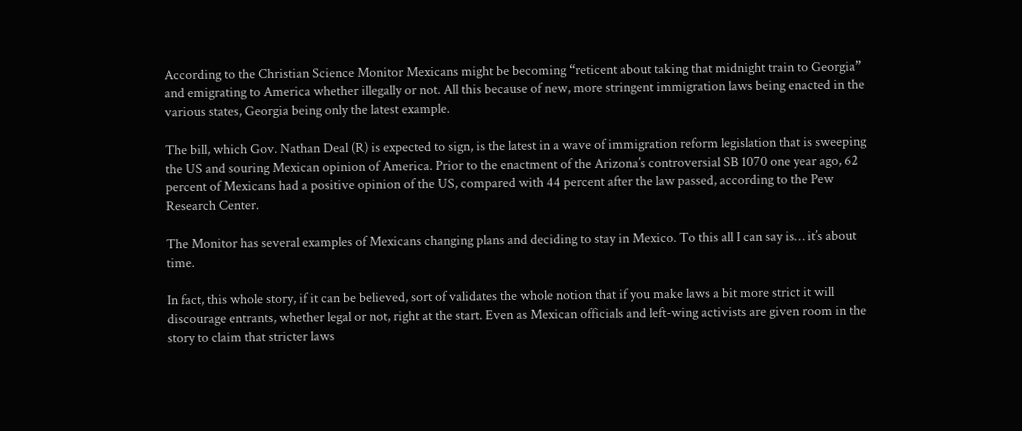According to the Christian Science Monitor Mexicans might be becoming “reticent about taking that midnight train to Georgia” and emigrating to America whether illegally or not. All this because of new, more stringent immigration laws being enacted in the various states, Georgia being only the latest example.

The bill, which Gov. Nathan Deal (R) is expected to sign, is the latest in a wave of immigration reform legislation that is sweeping the US and souring Mexican opinion of America. Prior to the enactment of the Arizona’s controversial SB 1070 one year ago, 62 percent of Mexicans had a positive opinion of the US, compared with 44 percent after the law passed, according to the Pew Research Center.

The Monitor has several examples of Mexicans changing plans and deciding to stay in Mexico. To this all I can say is… it’s about time.

In fact, this whole story, if it can be believed, sort of validates the whole notion that if you make laws a bit more strict it will discourage entrants, whether legal or not, right at the start. Even as Mexican officials and left-wing activists are given room in the story to claim that stricter laws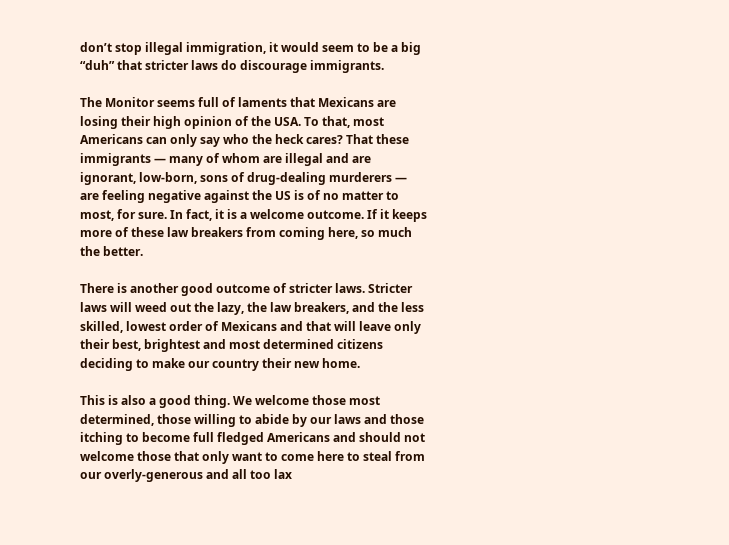don’t stop illegal immigration, it would seem to be a big “duh” that stricter laws do discourage immigrants.

The Monitor seems full of laments that Mexicans are losing their high opinion of the USA. To that, most Americans can only say who the heck cares? That these immigrants — many of whom are illegal and are ignorant, low-born, sons of drug-dealing murderers — are feeling negative against the US is of no matter to most, for sure. In fact, it is a welcome outcome. If it keeps more of these law breakers from coming here, so much the better.

There is another good outcome of stricter laws. Stricter laws will weed out the lazy, the law breakers, and the less skilled, lowest order of Mexicans and that will leave only their best, brightest and most determined citizens deciding to make our country their new home.

This is also a good thing. We welcome those most determined, those willing to abide by our laws and those itching to become full fledged Americans and should not welcome those that only want to come here to steal from our overly-generous and all too lax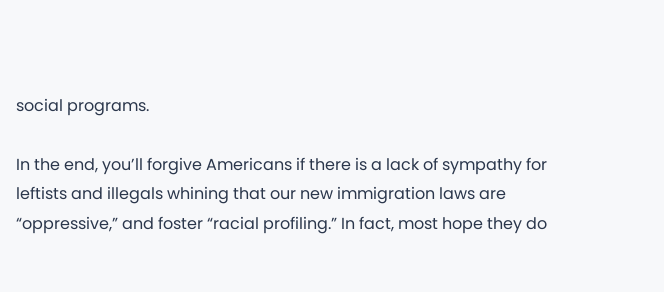social programs.

In the end, you’ll forgive Americans if there is a lack of sympathy for leftists and illegals whining that our new immigration laws are “oppressive,” and foster “racial profiling.” In fact, most hope they do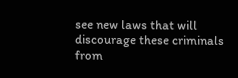see new laws that will discourage these criminals from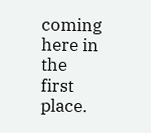coming here in the first place.